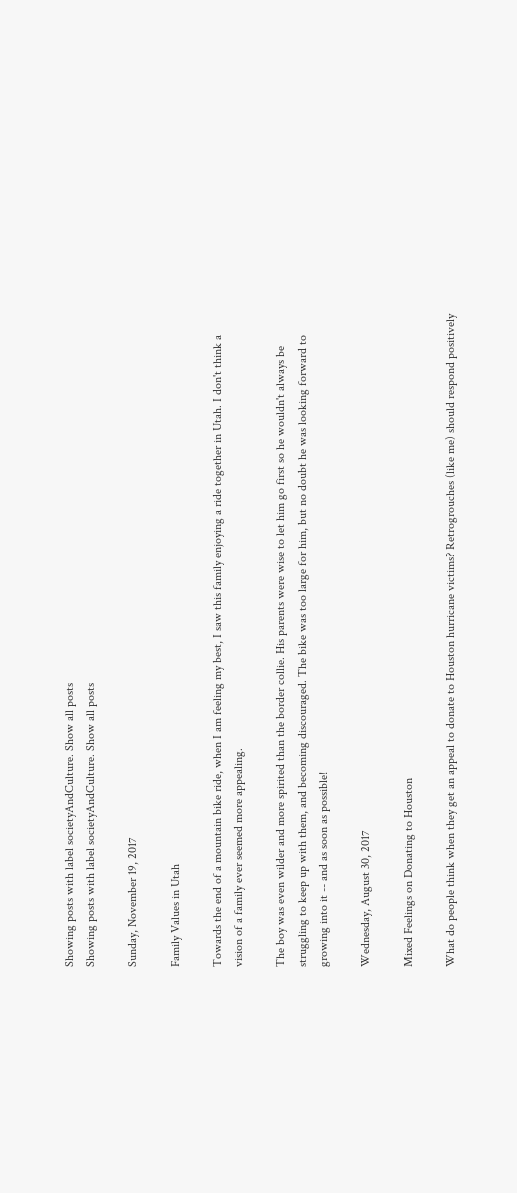Showing posts with label societyAndCulture. Show all posts
Showing posts with label societyAndCulture. Show all posts

Sunday, November 19, 2017

Family Values in Utah

Towards the end of a mountain bike ride, when I am feeling my best, I saw this family enjoying a ride together in Utah. I don't think a vision of a family ever seemed more appealing.

The boy was even wilder and more spirited than the border collie. His parents were wise to let him go first so he wouldn't always be struggling to keep up with them, and becoming discouraged. The bike was too large for him, but no doubt he was looking forward to growing into it -- and as soon as possible!

Wednesday, August 30, 2017

Mixed Feelings on Donating to Houston

What do people think when they get an appeal to donate to Houston hurricane victims? Retrogrouches (like me) should respond positively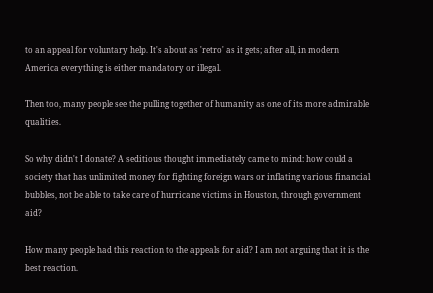to an appeal for voluntary help. It's about as 'retro' as it gets; after all, in modern America everything is either mandatory or illegal.

Then too, many people see the pulling together of humanity as one of its more admirable qualities.

So why didn't I donate? A seditious thought immediately came to mind: how could a society that has unlimited money for fighting foreign wars or inflating various financial bubbles, not be able to take care of hurricane victims in Houston, through government aid?

How many people had this reaction to the appeals for aid? I am not arguing that it is the best reaction.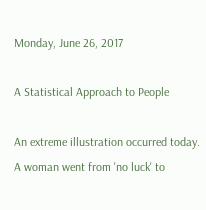Monday, June 26, 2017

A Statistical Approach to People

An extreme illustration occurred today. A woman went from 'no luck' to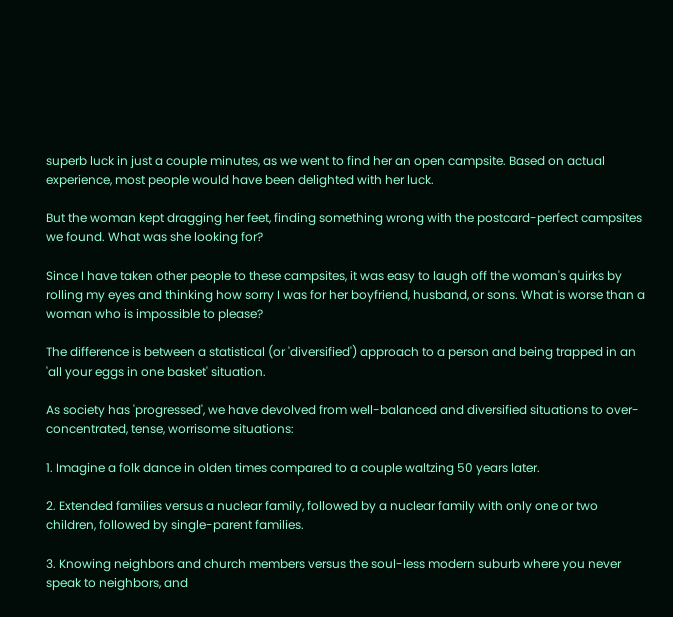superb luck in just a couple minutes, as we went to find her an open campsite. Based on actual experience, most people would have been delighted with her luck.

But the woman kept dragging her feet, finding something wrong with the postcard-perfect campsites we found. What was she looking for?

Since I have taken other people to these campsites, it was easy to laugh off the woman's quirks by rolling my eyes and thinking how sorry I was for her boyfriend, husband, or sons. What is worse than a woman who is impossible to please?

The difference is between a statistical (or 'diversified') approach to a person and being trapped in an 'all your eggs in one basket' situation.

As society has 'progressed', we have devolved from well-balanced and diversified situations to over-concentrated, tense, worrisome situations:

1. Imagine a folk dance in olden times compared to a couple waltzing 50 years later.

2. Extended families versus a nuclear family, followed by a nuclear family with only one or two children, followed by single-parent families.

3. Knowing neighbors and church members versus the soul-less modern suburb where you never speak to neighbors, and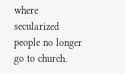where secularized people no longer go to church.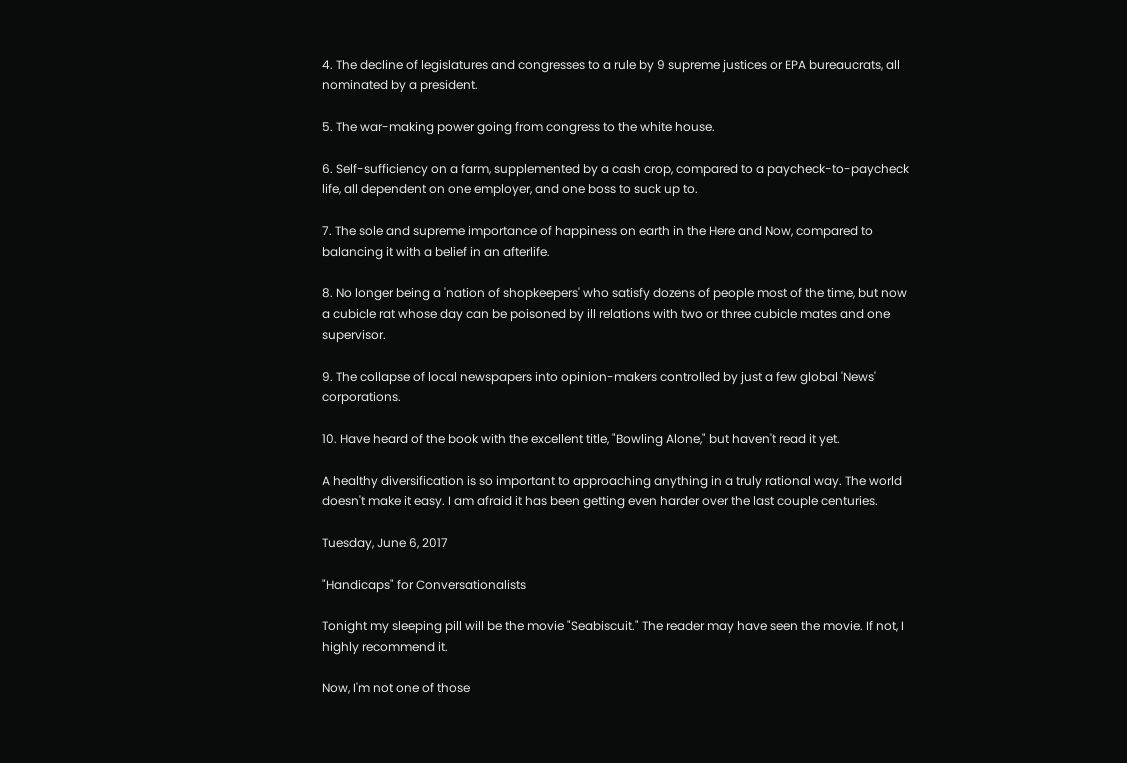4. The decline of legislatures and congresses to a rule by 9 supreme justices or EPA bureaucrats, all nominated by a president.

5. The war-making power going from congress to the white house.

6. Self-sufficiency on a farm, supplemented by a cash crop, compared to a paycheck-to-paycheck life, all dependent on one employer, and one boss to suck up to.

7. The sole and supreme importance of happiness on earth in the Here and Now, compared to balancing it with a belief in an afterlife.

8. No longer being a 'nation of shopkeepers' who satisfy dozens of people most of the time, but now a cubicle rat whose day can be poisoned by ill relations with two or three cubicle mates and one supervisor.

9. The collapse of local newspapers into opinion-makers controlled by just a few global 'News' corporations.

10. Have heard of the book with the excellent title, "Bowling Alone," but haven't read it yet.

A healthy diversification is so important to approaching anything in a truly rational way. The world doesn't make it easy. I am afraid it has been getting even harder over the last couple centuries.

Tuesday, June 6, 2017

"Handicaps" for Conversationalists

Tonight my sleeping pill will be the movie "Seabiscuit." The reader may have seen the movie. If not, I highly recommend it.

Now, I'm not one of those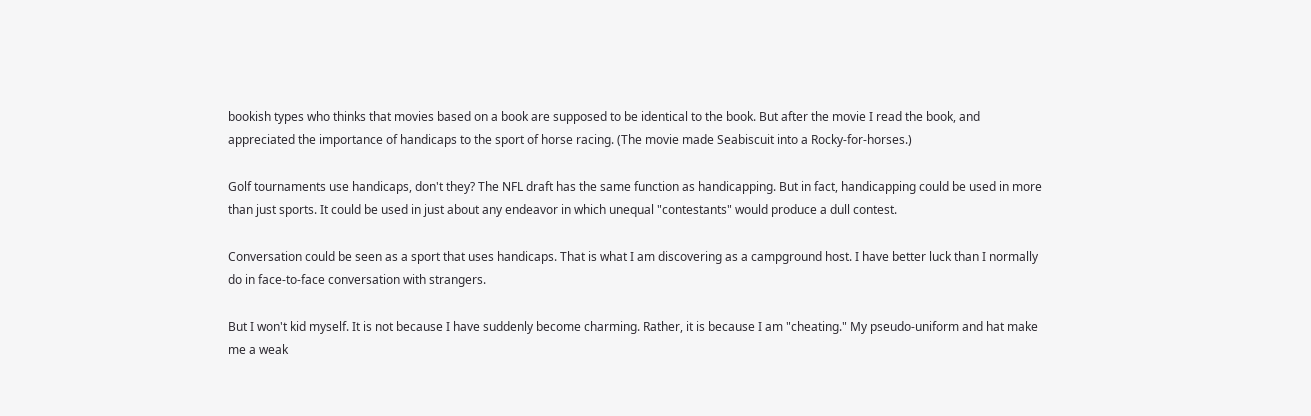bookish types who thinks that movies based on a book are supposed to be identical to the book. But after the movie I read the book, and appreciated the importance of handicaps to the sport of horse racing. (The movie made Seabiscuit into a Rocky-for-horses.)

Golf tournaments use handicaps, don't they? The NFL draft has the same function as handicapping. But in fact, handicapping could be used in more than just sports. It could be used in just about any endeavor in which unequal "contestants" would produce a dull contest.

Conversation could be seen as a sport that uses handicaps. That is what I am discovering as a campground host. I have better luck than I normally do in face-to-face conversation with strangers.

But I won't kid myself. It is not because I have suddenly become charming. Rather, it is because I am "cheating." My pseudo-uniform and hat make me a weak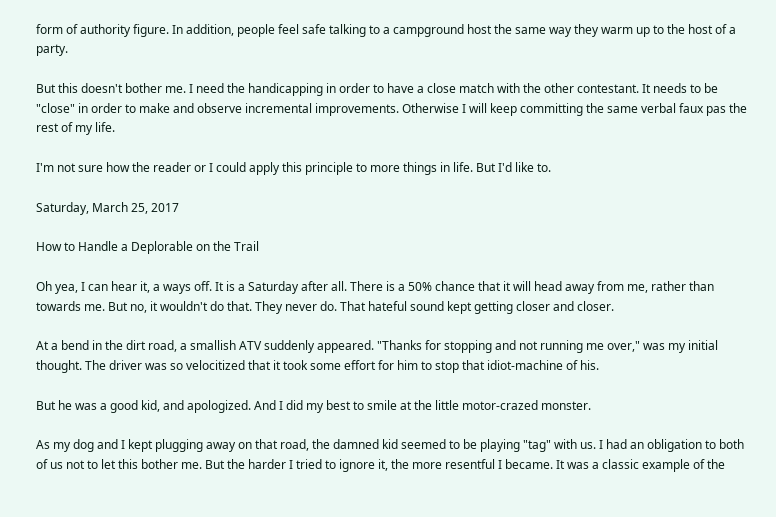form of authority figure. In addition, people feel safe talking to a campground host the same way they warm up to the host of a party.

But this doesn't bother me. I need the handicapping in order to have a close match with the other contestant. It needs to be "close" in order to make and observe incremental improvements. Otherwise I will keep committing the same verbal faux pas the rest of my life.

I'm not sure how the reader or I could apply this principle to more things in life. But I'd like to.

Saturday, March 25, 2017

How to Handle a Deplorable on the Trail

Oh yea, I can hear it, a ways off. It is a Saturday after all. There is a 50% chance that it will head away from me, rather than towards me. But no, it wouldn't do that. They never do. That hateful sound kept getting closer and closer.

At a bend in the dirt road, a smallish ATV suddenly appeared. "Thanks for stopping and not running me over," was my initial thought. The driver was so velocitized that it took some effort for him to stop that idiot-machine of his.

But he was a good kid, and apologized. And I did my best to smile at the little motor-crazed monster.

As my dog and I kept plugging away on that road, the damned kid seemed to be playing "tag" with us. I had an obligation to both of us not to let this bother me. But the harder I tried to ignore it, the more resentful I became. It was a classic example of the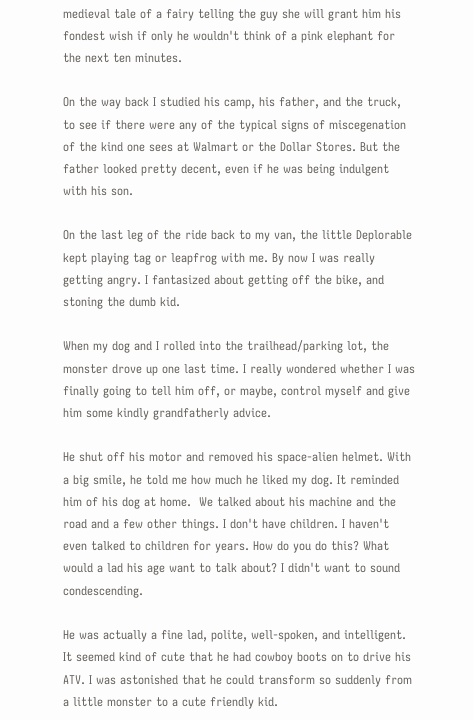medieval tale of a fairy telling the guy she will grant him his fondest wish if only he wouldn't think of a pink elephant for the next ten minutes.

On the way back I studied his camp, his father, and the truck, to see if there were any of the typical signs of miscegenation of the kind one sees at Walmart or the Dollar Stores. But the father looked pretty decent, even if he was being indulgent with his son.

On the last leg of the ride back to my van, the little Deplorable kept playing tag or leapfrog with me. By now I was really getting angry. I fantasized about getting off the bike, and stoning the dumb kid.

When my dog and I rolled into the trailhead/parking lot, the monster drove up one last time. I really wondered whether I was finally going to tell him off, or maybe, control myself and give him some kindly grandfatherly advice.

He shut off his motor and removed his space-alien helmet. With a big smile, he told me how much he liked my dog. It reminded him of his dog at home.  We talked about his machine and the road and a few other things. I don't have children. I haven't even talked to children for years. How do you do this? What would a lad his age want to talk about? I didn't want to sound condescending.

He was actually a fine lad, polite, well-spoken, and intelligent. It seemed kind of cute that he had cowboy boots on to drive his ATV. I was astonished that he could transform so suddenly from a little monster to a cute friendly kid.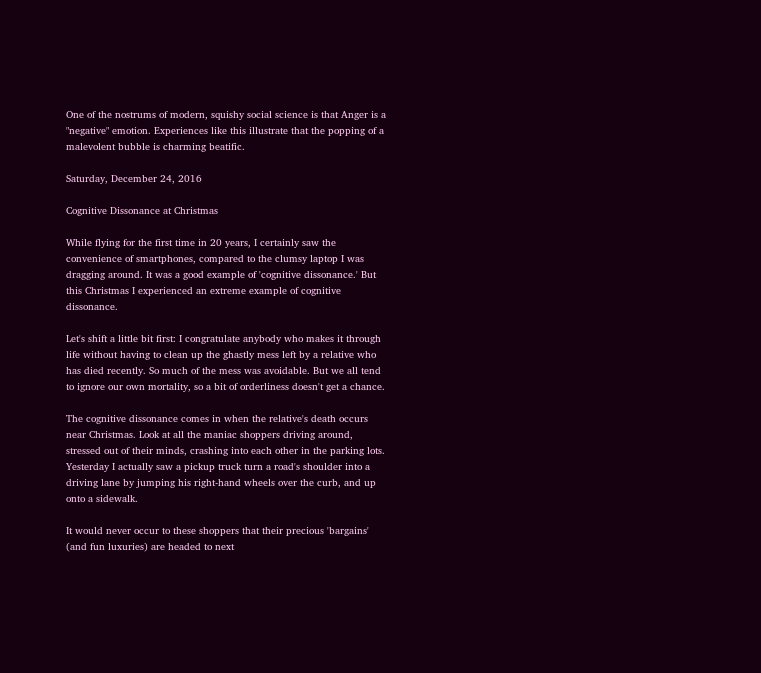One of the nostrums of modern, squishy social science is that Anger is a "negative" emotion. Experiences like this illustrate that the popping of a malevolent bubble is charming beatific.

Saturday, December 24, 2016

Cognitive Dissonance at Christmas

While flying for the first time in 20 years, I certainly saw the convenience of smartphones, compared to the clumsy laptop I was dragging around. It was a good example of 'cognitive dissonance.' But this Christmas I experienced an extreme example of cognitive dissonance.

Let's shift a little bit first: I congratulate anybody who makes it through life without having to clean up the ghastly mess left by a relative who has died recently. So much of the mess was avoidable. But we all tend to ignore our own mortality, so a bit of orderliness doesn't get a chance.

The cognitive dissonance comes in when the relative's death occurs near Christmas. Look at all the maniac shoppers driving around, stressed out of their minds, crashing into each other in the parking lots. Yesterday I actually saw a pickup truck turn a road's shoulder into a driving lane by jumping his right-hand wheels over the curb, and up onto a sidewalk.

It would never occur to these shoppers that their precious 'bargains' (and fun luxuries) are headed to next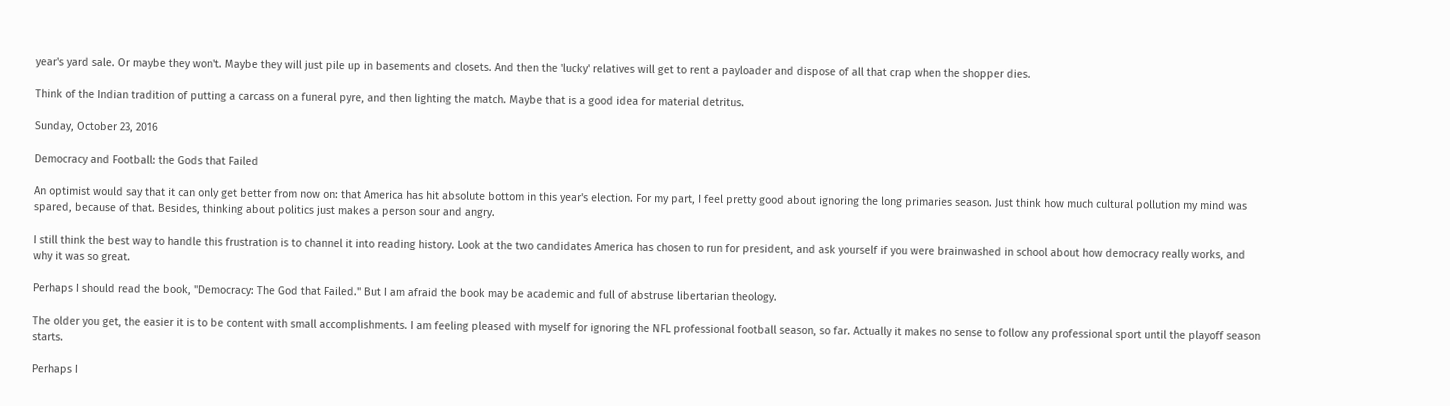year's yard sale. Or maybe they won't. Maybe they will just pile up in basements and closets. And then the 'lucky' relatives will get to rent a payloader and dispose of all that crap when the shopper dies.

Think of the Indian tradition of putting a carcass on a funeral pyre, and then lighting the match. Maybe that is a good idea for material detritus.

Sunday, October 23, 2016

Democracy and Football: the Gods that Failed

An optimist would say that it can only get better from now on: that America has hit absolute bottom in this year's election. For my part, I feel pretty good about ignoring the long primaries season. Just think how much cultural pollution my mind was spared, because of that. Besides, thinking about politics just makes a person sour and angry.

I still think the best way to handle this frustration is to channel it into reading history. Look at the two candidates America has chosen to run for president, and ask yourself if you were brainwashed in school about how democracy really works, and why it was so great.

Perhaps I should read the book, "Democracy: The God that Failed." But I am afraid the book may be academic and full of abstruse libertarian theology.

The older you get, the easier it is to be content with small accomplishments. I am feeling pleased with myself for ignoring the NFL professional football season, so far. Actually it makes no sense to follow any professional sport until the playoff season starts.

Perhaps I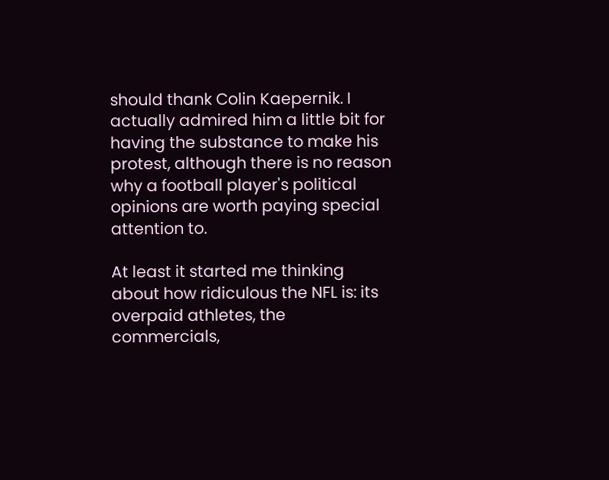should thank Colin Kaepernik. I actually admired him a little bit for having the substance to make his protest, although there is no reason why a football player's political opinions are worth paying special attention to.

At least it started me thinking about how ridiculous the NFL is: its overpaid athletes, the commercials,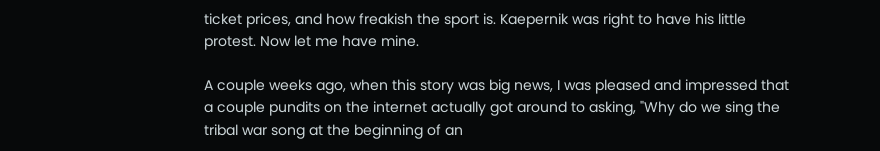ticket prices, and how freakish the sport is. Kaepernik was right to have his little protest. Now let me have mine.

A couple weeks ago, when this story was big news, I was pleased and impressed that a couple pundits on the internet actually got around to asking, "Why do we sing the tribal war song at the beginning of an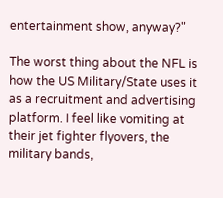entertainment show, anyway?"

The worst thing about the NFL is how the US Military/State uses it as a recruitment and advertising platform. I feel like vomiting at their jet fighter flyovers, the military bands,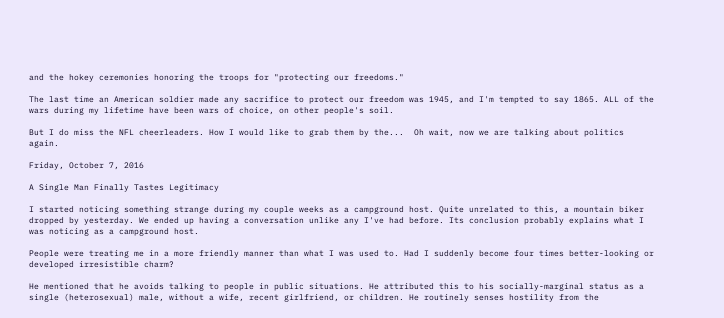and the hokey ceremonies honoring the troops for "protecting our freedoms."

The last time an American soldier made any sacrifice to protect our freedom was 1945, and I'm tempted to say 1865. ALL of the wars during my lifetime have been wars of choice, on other people's soil.

But I do miss the NFL cheerleaders. How I would like to grab them by the...  Oh wait, now we are talking about politics again.

Friday, October 7, 2016

A Single Man Finally Tastes Legitimacy

I started noticing something strange during my couple weeks as a campground host. Quite unrelated to this, a mountain biker dropped by yesterday. We ended up having a conversation unlike any I've had before. Its conclusion probably explains what I was noticing as a campground host.

People were treating me in a more friendly manner than what I was used to. Had I suddenly become four times better-looking or developed irresistible charm?

He mentioned that he avoids talking to people in public situations. He attributed this to his socially-marginal status as a single (heterosexual) male, without a wife, recent girlfriend, or children. He routinely senses hostility from the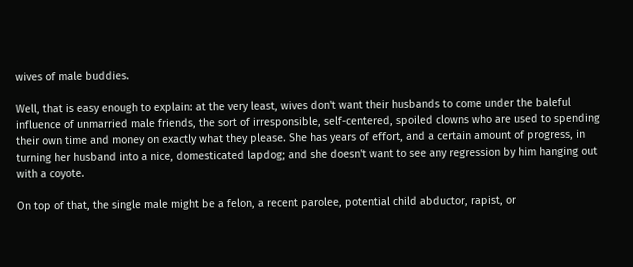wives of male buddies.

Well, that is easy enough to explain: at the very least, wives don't want their husbands to come under the baleful influence of unmarried male friends, the sort of irresponsible, self-centered, spoiled clowns who are used to spending their own time and money on exactly what they please. She has years of effort, and a certain amount of progress, in turning her husband into a nice, domesticated lapdog; and she doesn't want to see any regression by him hanging out with a coyote.

On top of that, the single male might be a felon, a recent parolee, potential child abductor, rapist, or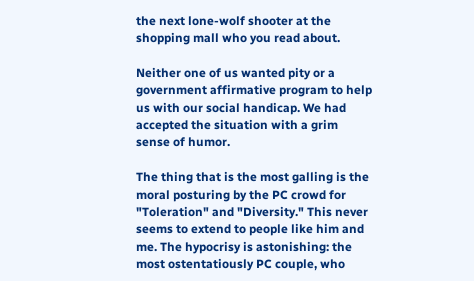the next lone-wolf shooter at the shopping mall who you read about.

Neither one of us wanted pity or a government affirmative program to help us with our social handicap. We had accepted the situation with a grim sense of humor.

The thing that is the most galling is the moral posturing by the PC crowd for "Toleration" and "Diversity." This never seems to extend to people like him and me. The hypocrisy is astonishing: the most ostentatiously PC couple, who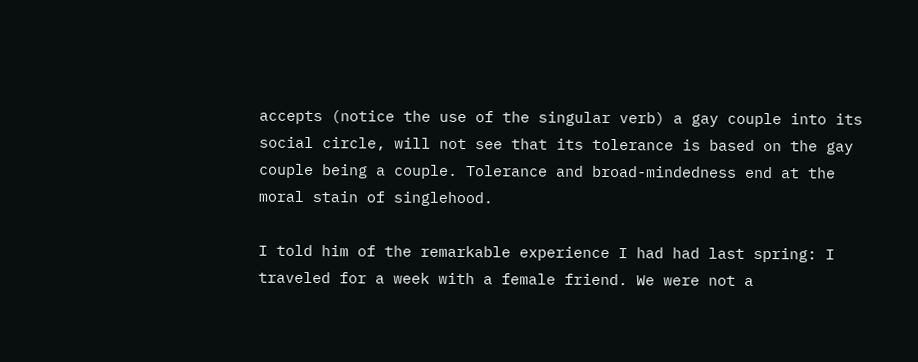accepts (notice the use of the singular verb) a gay couple into its social circle, will not see that its tolerance is based on the gay couple being a couple. Tolerance and broad-mindedness end at the moral stain of singlehood.

I told him of the remarkable experience I had had last spring: I traveled for a week with a female friend. We were not a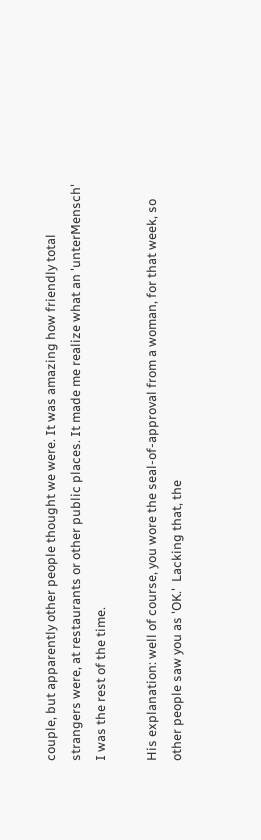couple, but apparently other people thought we were. It was amazing how friendly total strangers were, at restaurants or other public places. It made me realize what an 'unterMensch' I was the rest of the time.

His explanation: well of course, you wore the seal-of-approval from a woman, for that week, so other people saw you as 'OK.'  Lacking that, the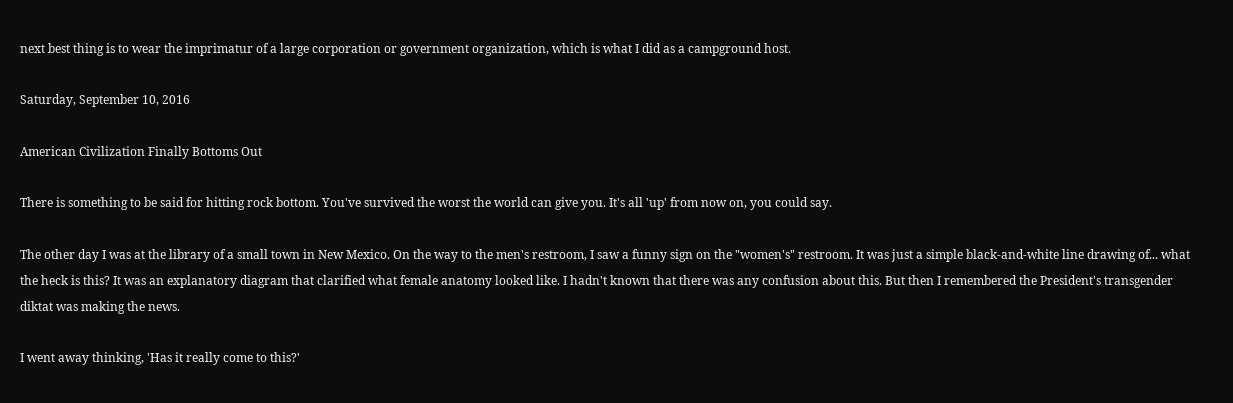next best thing is to wear the imprimatur of a large corporation or government organization, which is what I did as a campground host.

Saturday, September 10, 2016

American Civilization Finally Bottoms Out

There is something to be said for hitting rock bottom. You've survived the worst the world can give you. It's all 'up' from now on, you could say.

The other day I was at the library of a small town in New Mexico. On the way to the men's restroom, I saw a funny sign on the "women's" restroom. It was just a simple black-and-white line drawing of... what the heck is this? It was an explanatory diagram that clarified what female anatomy looked like. I hadn't known that there was any confusion about this. But then I remembered the President's transgender diktat was making the news.

I went away thinking, 'Has it really come to this?'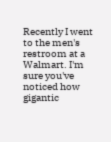Recently I went to the men's restroom at a Walmart. I'm sure you've noticed how gigantic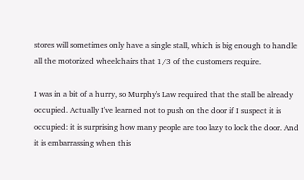stores will sometimes only have a single stall, which is big enough to handle all the motorized wheelchairs that 1/3 of the customers require.

I was in a bit of a hurry, so Murphy's Law required that the stall be already occupied. Actually I've learned not to push on the door if I suspect it is occupied: it is surprising how many people are too lazy to lock the door. And it is embarrassing when this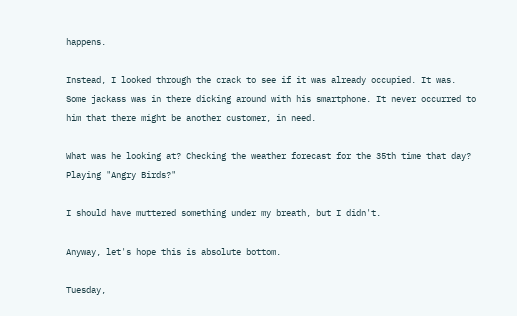happens.

Instead, I looked through the crack to see if it was already occupied. It was. Some jackass was in there dicking around with his smartphone. It never occurred to him that there might be another customer, in need.

What was he looking at? Checking the weather forecast for the 35th time that day? Playing "Angry Birds?"

I should have muttered something under my breath, but I didn't.

Anyway, let's hope this is absolute bottom.

Tuesday,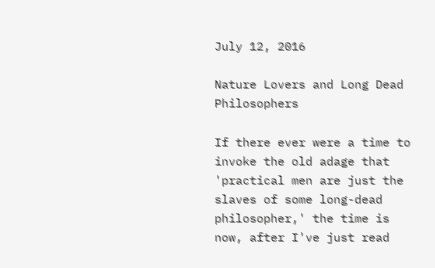July 12, 2016

Nature Lovers and Long Dead Philosophers

If there ever were a time to invoke the old adage that 'practical men are just the slaves of some long-dead philosopher,' the time is now, after I've just read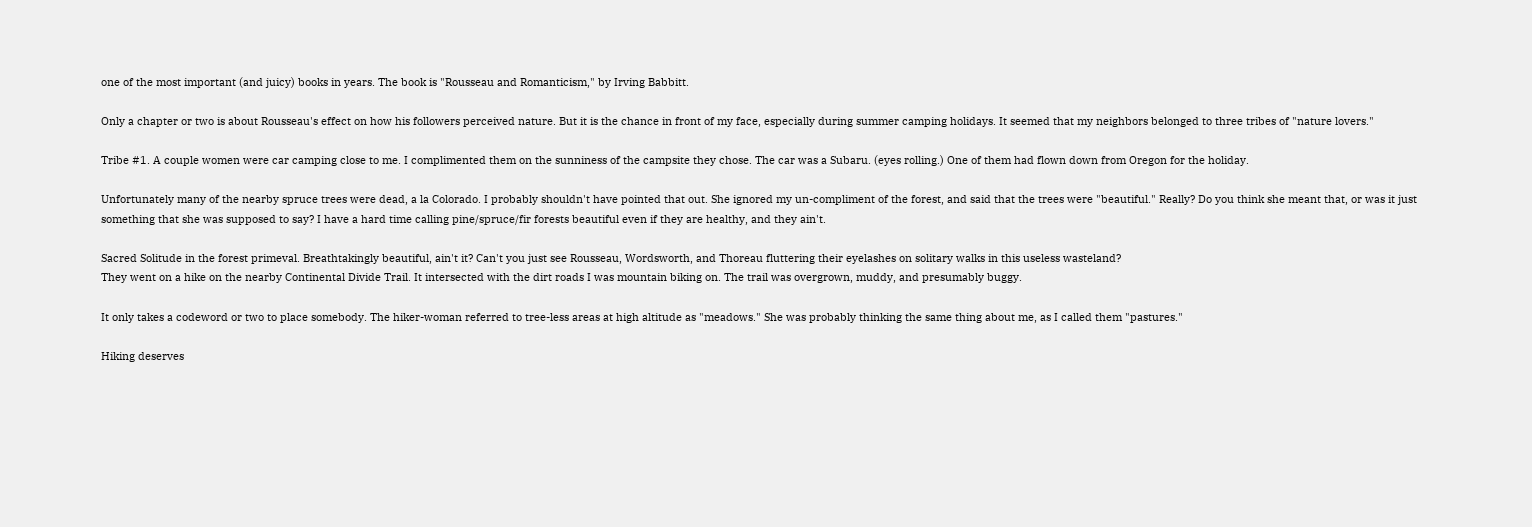one of the most important (and juicy) books in years. The book is "Rousseau and Romanticism," by Irving Babbitt.

Only a chapter or two is about Rousseau's effect on how his followers perceived nature. But it is the chance in front of my face, especially during summer camping holidays. It seemed that my neighbors belonged to three tribes of "nature lovers."

Tribe #1. A couple women were car camping close to me. I complimented them on the sunniness of the campsite they chose. The car was a Subaru. (eyes rolling.) One of them had flown down from Oregon for the holiday.

Unfortunately many of the nearby spruce trees were dead, a la Colorado. I probably shouldn't have pointed that out. She ignored my un-compliment of the forest, and said that the trees were "beautiful." Really? Do you think she meant that, or was it just something that she was supposed to say? I have a hard time calling pine/spruce/fir forests beautiful even if they are healthy, and they ain't.

Sacred Solitude in the forest primeval. Breathtakingly beautiful, ain't it? Can't you just see Rousseau, Wordsworth, and Thoreau fluttering their eyelashes on solitary walks in this useless wasteland?
They went on a hike on the nearby Continental Divide Trail. It intersected with the dirt roads I was mountain biking on. The trail was overgrown, muddy, and presumably buggy.

It only takes a codeword or two to place somebody. The hiker-woman referred to tree-less areas at high altitude as "meadows." She was probably thinking the same thing about me, as I called them "pastures."

Hiking deserves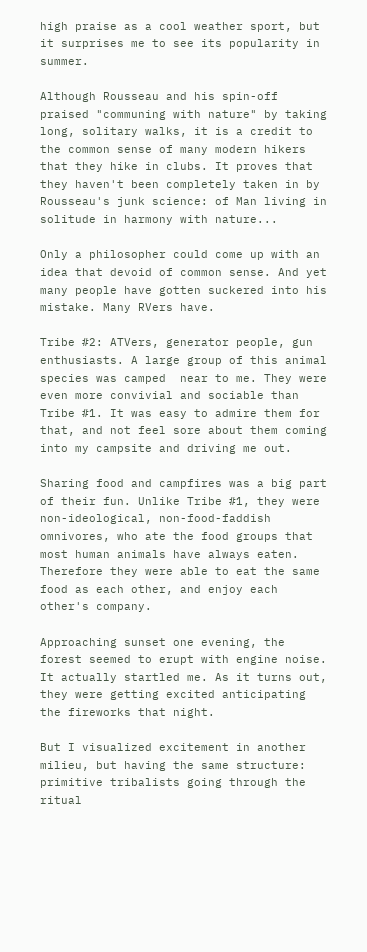high praise as a cool weather sport, but it surprises me to see its popularity in summer.

Although Rousseau and his spin-off praised "communing with nature" by taking long, solitary walks, it is a credit to the common sense of many modern hikers that they hike in clubs. It proves that they haven't been completely taken in by Rousseau's junk science: of Man living in solitude in harmony with nature...

Only a philosopher could come up with an idea that devoid of common sense. And yet many people have gotten suckered into his mistake. Many RVers have.

Tribe #2: ATVers, generator people, gun enthusiasts. A large group of this animal species was camped  near to me. They were even more convivial and sociable than Tribe #1. It was easy to admire them for that, and not feel sore about them coming into my campsite and driving me out.

Sharing food and campfires was a big part of their fun. Unlike Tribe #1, they were non-ideological, non-food-faddish omnivores, who ate the food groups that most human animals have always eaten. Therefore they were able to eat the same food as each other, and enjoy each other's company.

Approaching sunset one evening, the forest seemed to erupt with engine noise. It actually startled me. As it turns out, they were getting excited anticipating the fireworks that night.

But I visualized excitement in another milieu, but having the same structure: primitive tribalists going through the ritual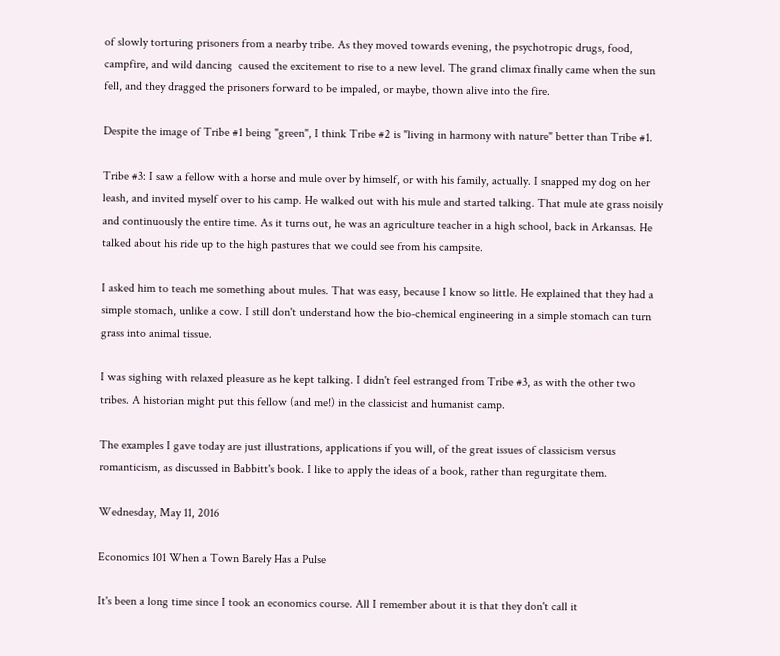of slowly torturing prisoners from a nearby tribe. As they moved towards evening, the psychotropic drugs, food, campfire, and wild dancing  caused the excitement to rise to a new level. The grand climax finally came when the sun fell, and they dragged the prisoners forward to be impaled, or maybe, thown alive into the fire.

Despite the image of Tribe #1 being "green", I think Tribe #2 is "living in harmony with nature" better than Tribe #1.

Tribe #3: I saw a fellow with a horse and mule over by himself, or with his family, actually. I snapped my dog on her leash, and invited myself over to his camp. He walked out with his mule and started talking. That mule ate grass noisily and continuously the entire time. As it turns out, he was an agriculture teacher in a high school, back in Arkansas. He talked about his ride up to the high pastures that we could see from his campsite.

I asked him to teach me something about mules. That was easy, because I know so little. He explained that they had a simple stomach, unlike a cow. I still don't understand how the bio-chemical engineering in a simple stomach can turn grass into animal tissue.

I was sighing with relaxed pleasure as he kept talking. I didn't feel estranged from Tribe #3, as with the other two tribes. A historian might put this fellow (and me!) in the classicist and humanist camp.

The examples I gave today are just illustrations, applications if you will, of the great issues of classicism versus romanticism, as discussed in Babbitt's book. I like to apply the ideas of a book, rather than regurgitate them.

Wednesday, May 11, 2016

Economics 101 When a Town Barely Has a Pulse

It's been a long time since I took an economics course. All I remember about it is that they don't call it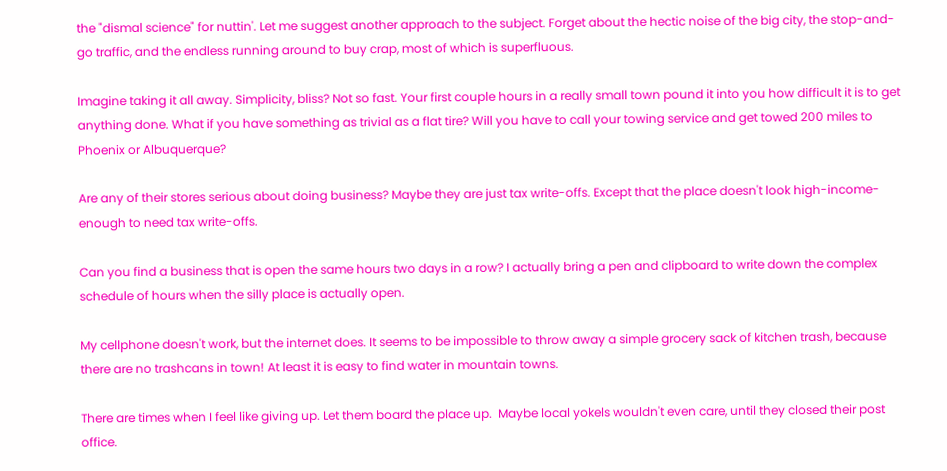the "dismal science" for nuttin'. Let me suggest another approach to the subject. Forget about the hectic noise of the big city, the stop-and-go traffic, and the endless running around to buy crap, most of which is superfluous.

Imagine taking it all away. Simplicity, bliss? Not so fast. Your first couple hours in a really small town pound it into you how difficult it is to get anything done. What if you have something as trivial as a flat tire? Will you have to call your towing service and get towed 200 miles to Phoenix or Albuquerque?

Are any of their stores serious about doing business? Maybe they are just tax write-offs. Except that the place doesn't look high-income-enough to need tax write-offs.

Can you find a business that is open the same hours two days in a row? I actually bring a pen and clipboard to write down the complex schedule of hours when the silly place is actually open.

My cellphone doesn't work, but the internet does. It seems to be impossible to throw away a simple grocery sack of kitchen trash, because there are no trashcans in town! At least it is easy to find water in mountain towns.

There are times when I feel like giving up. Let them board the place up.  Maybe local yokels wouldn't even care, until they closed their post office.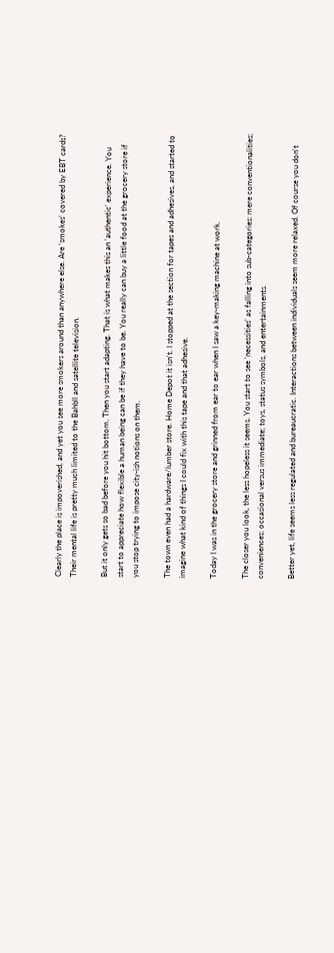Clearly the place is impoverished, and yet you see more smokers around than anywhere else. Are 'smokes' covered by EBT cards? Their mental life is pretty much limited to the Bahbll and satellite television.

But it only gets so bad before you hit bottom. Then you start adapting. That is what makes this an 'authentic' experience. You start to appreciate how flexible a human being can be if they have to be. You really can buy a little food at the grocery store if you stop trying to impose city-ish notions on them.

The town even had a hardware/lumber store. Home Depot it isn't. I stopped at the section for tapes and adhesives, and started to imagine what kind of things I could fix with this tape and that adhesive.

Today I was in the grocery store and grinned from ear to ear when I saw a key-making machine at work.

The closer you look, the less hopeless it seems. You start to see 'necessities' as falling into sub-categories: mere conventionalities; conveniences; occasional versus immediate; toys, status symbols, and entertainments.

Better yet, life seems less regulated and bureaucratic. Interactions between individuals seem more relaxed. Of course you don't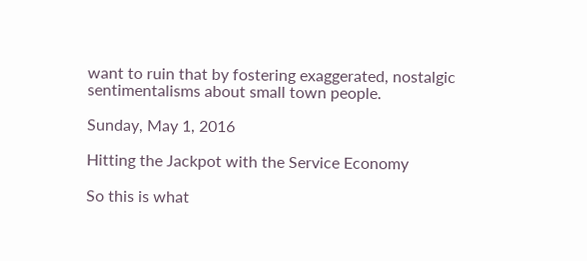want to ruin that by fostering exaggerated, nostalgic sentimentalisms about small town people.

Sunday, May 1, 2016

Hitting the Jackpot with the Service Economy

So this is what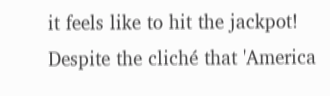it feels like to hit the jackpot! Despite the cliché that 'America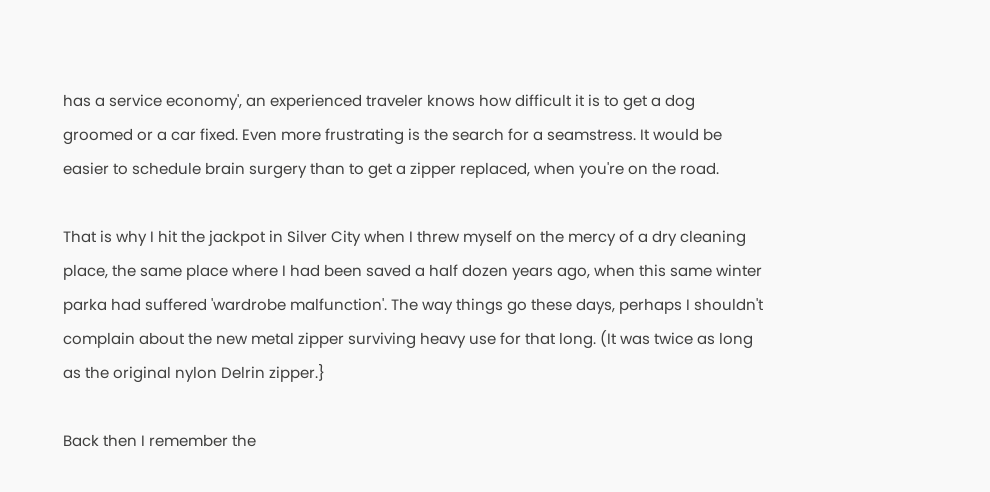has a service economy', an experienced traveler knows how difficult it is to get a dog groomed or a car fixed. Even more frustrating is the search for a seamstress. It would be easier to schedule brain surgery than to get a zipper replaced, when you're on the road.

That is why I hit the jackpot in Silver City when I threw myself on the mercy of a dry cleaning place, the same place where I had been saved a half dozen years ago, when this same winter parka had suffered 'wardrobe malfunction'. The way things go these days, perhaps I shouldn't complain about the new metal zipper surviving heavy use for that long. (It was twice as long as the original nylon Delrin zipper.}

Back then I remember the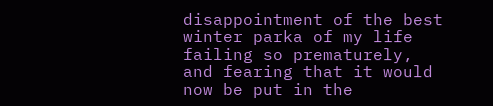disappointment of the best winter parka of my life failing so prematurely, and fearing that it would now be put in the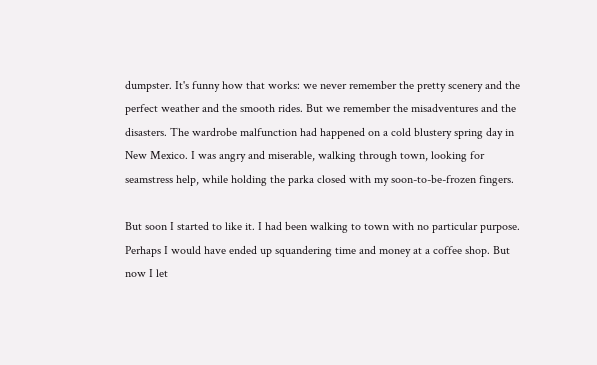dumpster. It's funny how that works: we never remember the pretty scenery and the perfect weather and the smooth rides. But we remember the misadventures and the disasters. The wardrobe malfunction had happened on a cold blustery spring day in New Mexico. I was angry and miserable, walking through town, looking for seamstress help, while holding the parka closed with my soon-to-be-frozen fingers.

But soon I started to like it. I had been walking to town with no particular purpose. Perhaps I would have ended up squandering time and money at a coffee shop. But now I let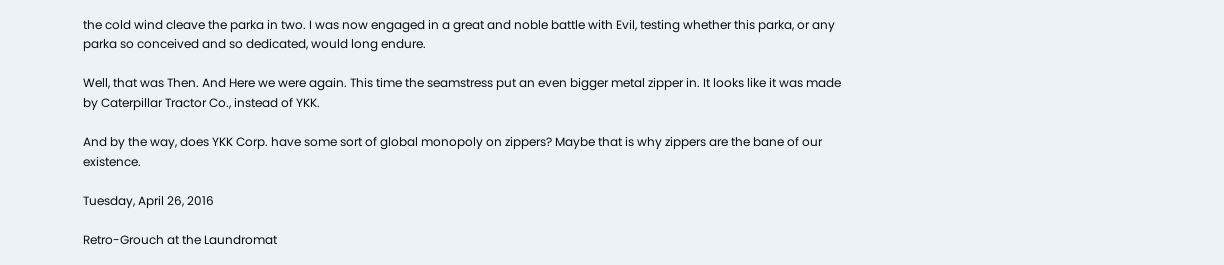the cold wind cleave the parka in two. I was now engaged in a great and noble battle with Evil, testing whether this parka, or any parka so conceived and so dedicated, would long endure.

Well, that was Then. And Here we were again. This time the seamstress put an even bigger metal zipper in. It looks like it was made by Caterpillar Tractor Co., instead of YKK.

And by the way, does YKK Corp. have some sort of global monopoly on zippers? Maybe that is why zippers are the bane of our existence.

Tuesday, April 26, 2016

Retro-Grouch at the Laundromat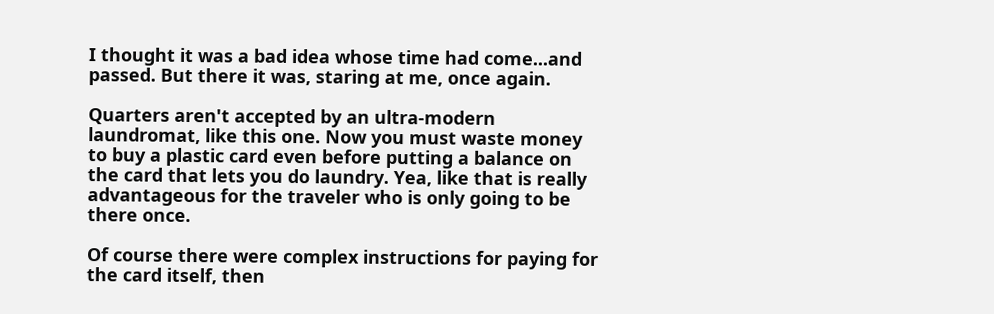I thought it was a bad idea whose time had come...and passed. But there it was, staring at me, once again.

Quarters aren't accepted by an ultra-modern laundromat, like this one. Now you must waste money to buy a plastic card even before putting a balance on the card that lets you do laundry. Yea, like that is really advantageous for the traveler who is only going to be there once.

Of course there were complex instructions for paying for the card itself, then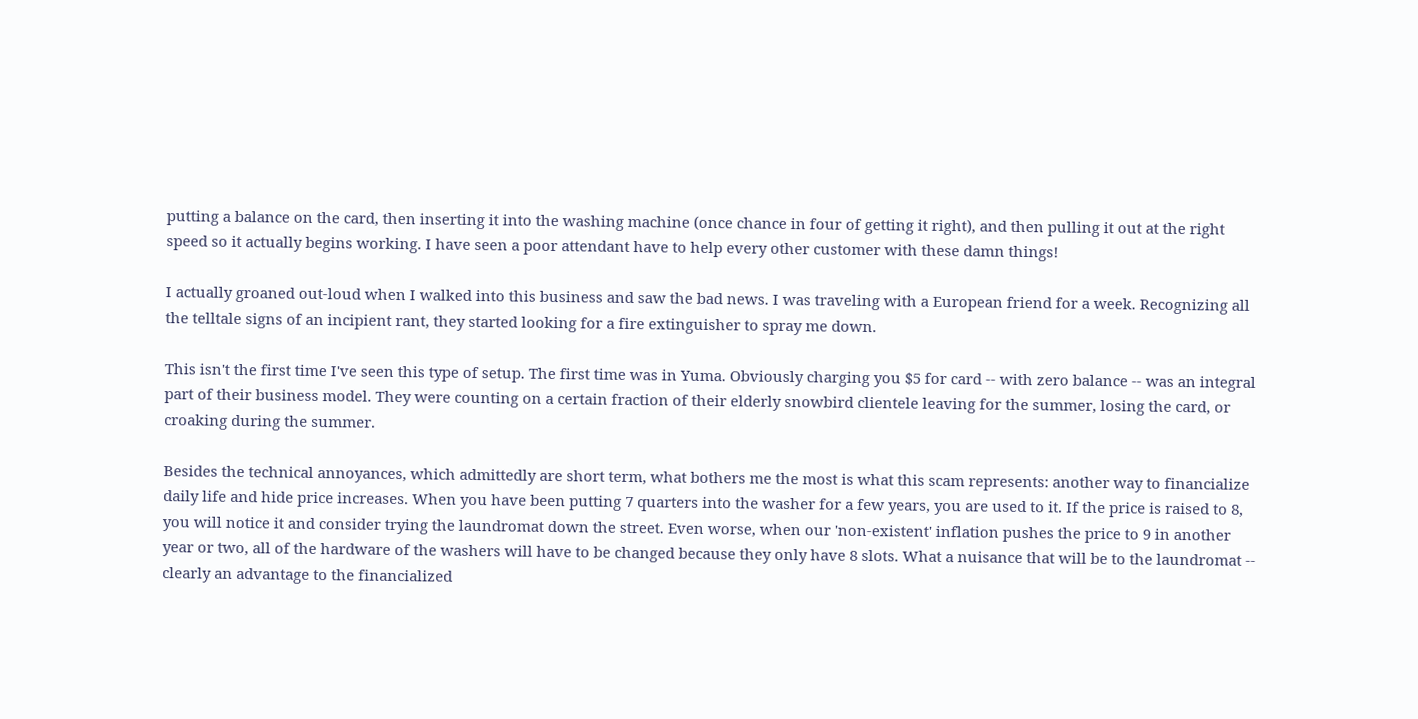putting a balance on the card, then inserting it into the washing machine (once chance in four of getting it right), and then pulling it out at the right speed so it actually begins working. I have seen a poor attendant have to help every other customer with these damn things!

I actually groaned out-loud when I walked into this business and saw the bad news. I was traveling with a European friend for a week. Recognizing all the telltale signs of an incipient rant, they started looking for a fire extinguisher to spray me down.

This isn't the first time I've seen this type of setup. The first time was in Yuma. Obviously charging you $5 for card -- with zero balance -- was an integral part of their business model. They were counting on a certain fraction of their elderly snowbird clientele leaving for the summer, losing the card, or croaking during the summer.

Besides the technical annoyances, which admittedly are short term, what bothers me the most is what this scam represents: another way to financialize daily life and hide price increases. When you have been putting 7 quarters into the washer for a few years, you are used to it. If the price is raised to 8, you will notice it and consider trying the laundromat down the street. Even worse, when our 'non-existent' inflation pushes the price to 9 in another year or two, all of the hardware of the washers will have to be changed because they only have 8 slots. What a nuisance that will be to the laundromat -- clearly an advantage to the financialized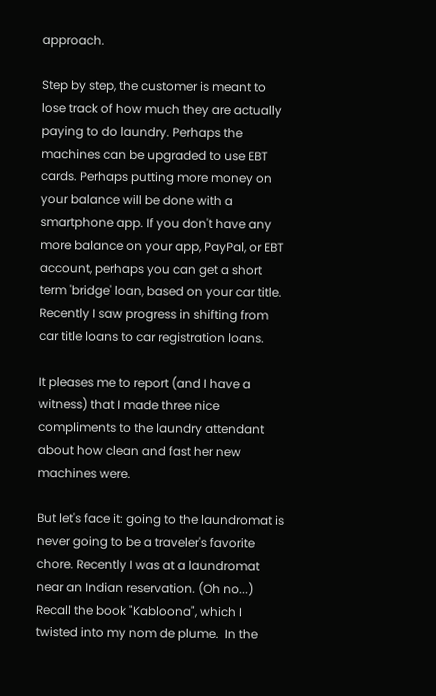approach.

Step by step, the customer is meant to lose track of how much they are actually paying to do laundry. Perhaps the machines can be upgraded to use EBT cards. Perhaps putting more money on your balance will be done with a smartphone app. If you don't have any more balance on your app, PayPal, or EBT account, perhaps you can get a short term 'bridge' loan, based on your car title. Recently I saw progress in shifting from car title loans to car registration loans.

It pleases me to report (and I have a witness) that I made three nice compliments to the laundry attendant about how clean and fast her new machines were.

But let's face it: going to the laundromat is never going to be a traveler's favorite chore. Recently I was at a laundromat near an Indian reservation. (Oh no...) Recall the book "Kabloona", which I twisted into my nom de plume.  In the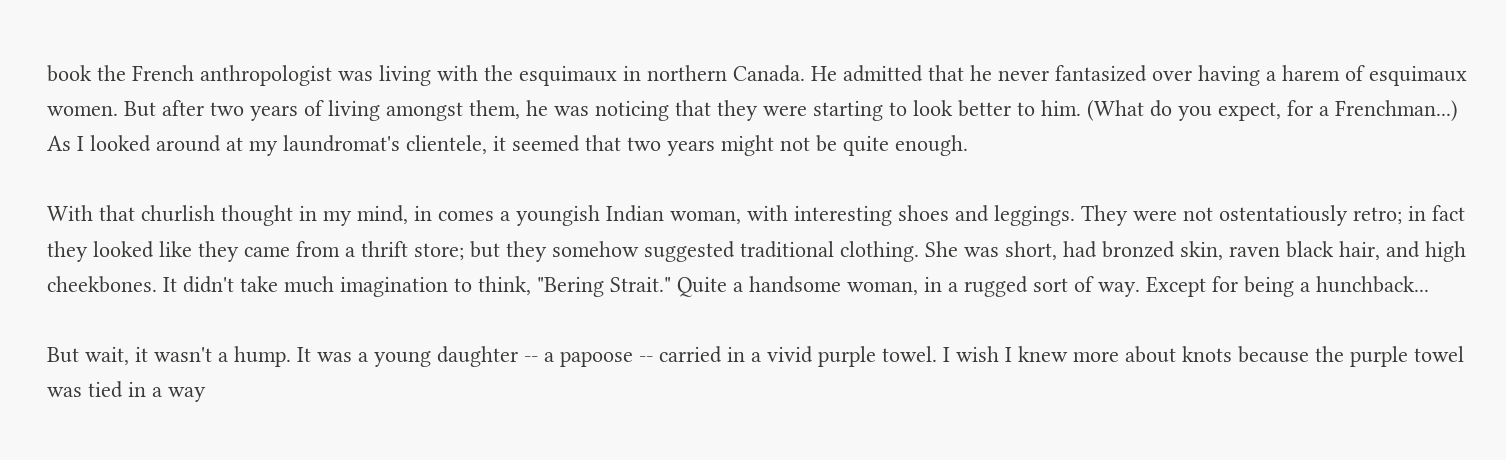book the French anthropologist was living with the esquimaux in northern Canada. He admitted that he never fantasized over having a harem of esquimaux women. But after two years of living amongst them, he was noticing that they were starting to look better to him. (What do you expect, for a Frenchman...) As I looked around at my laundromat's clientele, it seemed that two years might not be quite enough.

With that churlish thought in my mind, in comes a youngish Indian woman, with interesting shoes and leggings. They were not ostentatiously retro; in fact they looked like they came from a thrift store; but they somehow suggested traditional clothing. She was short, had bronzed skin, raven black hair, and high cheekbones. It didn't take much imagination to think, "Bering Strait." Quite a handsome woman, in a rugged sort of way. Except for being a hunchback...

But wait, it wasn't a hump. It was a young daughter -- a papoose -- carried in a vivid purple towel. I wish I knew more about knots because the purple towel was tied in a way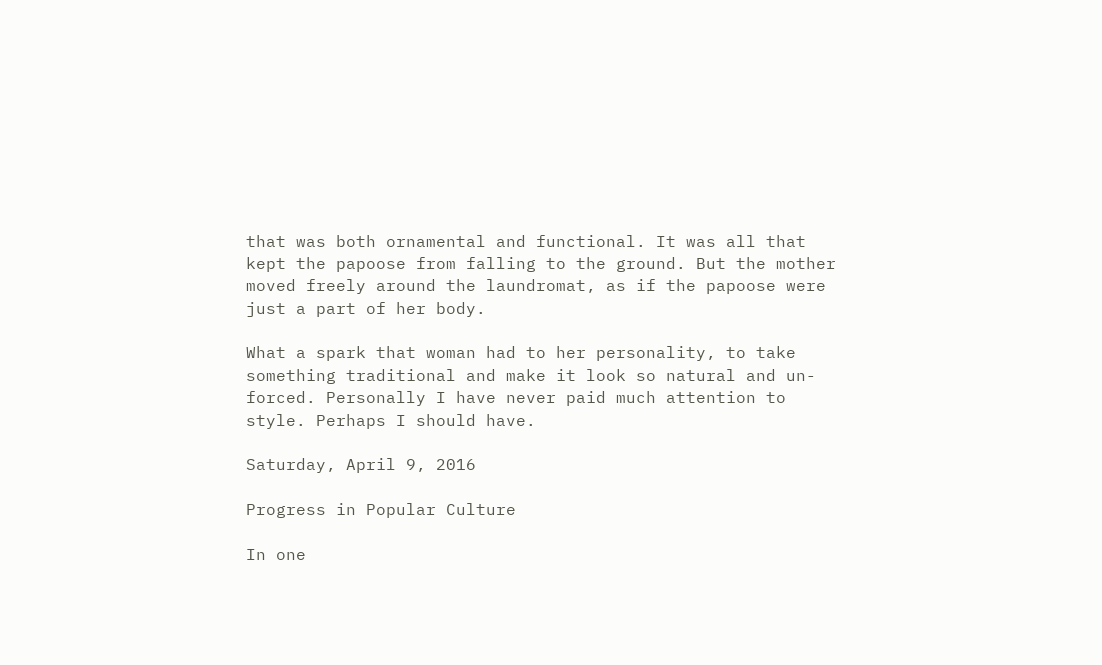that was both ornamental and functional. It was all that kept the papoose from falling to the ground. But the mother moved freely around the laundromat, as if the papoose were just a part of her body.

What a spark that woman had to her personality, to take something traditional and make it look so natural and un-forced. Personally I have never paid much attention to style. Perhaps I should have.

Saturday, April 9, 2016

Progress in Popular Culture

In one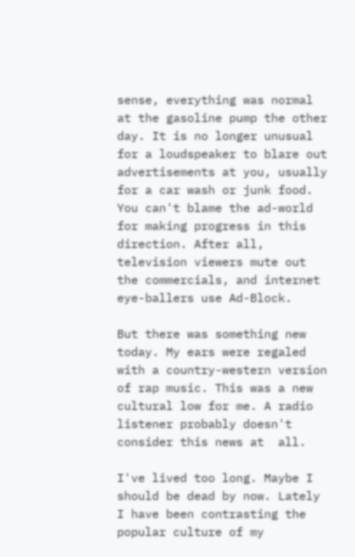sense, everything was normal at the gasoline pump the other day. It is no longer unusual for a loudspeaker to blare out advertisements at you, usually for a car wash or junk food. You can't blame the ad-world for making progress in this direction. After all, television viewers mute out the commercials, and internet eye-ballers use Ad-Block.

But there was something new today. My ears were regaled with a country-western version of rap music. This was a new cultural low for me. A radio listener probably doesn't consider this news at  all.

I've lived too long. Maybe I should be dead by now. Lately I have been contrasting the popular culture of my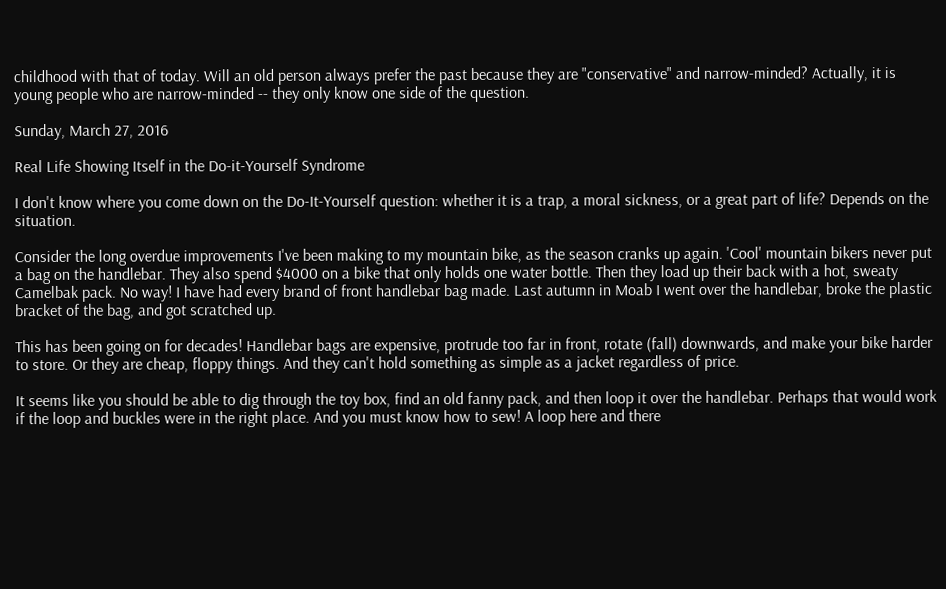childhood with that of today. Will an old person always prefer the past because they are "conservative" and narrow-minded? Actually, it is young people who are narrow-minded -- they only know one side of the question.

Sunday, March 27, 2016

Real Life Showing Itself in the Do-it-Yourself Syndrome

I don't know where you come down on the Do-It-Yourself question: whether it is a trap, a moral sickness, or a great part of life? Depends on the situation.

Consider the long overdue improvements I've been making to my mountain bike, as the season cranks up again. 'Cool' mountain bikers never put a bag on the handlebar. They also spend $4000 on a bike that only holds one water bottle. Then they load up their back with a hot, sweaty Camelbak pack. No way! I have had every brand of front handlebar bag made. Last autumn in Moab I went over the handlebar, broke the plastic bracket of the bag, and got scratched up.

This has been going on for decades! Handlebar bags are expensive, protrude too far in front, rotate (fall) downwards, and make your bike harder to store. Or they are cheap, floppy things. And they can't hold something as simple as a jacket regardless of price.

It seems like you should be able to dig through the toy box, find an old fanny pack, and then loop it over the handlebar. Perhaps that would work if the loop and buckles were in the right place. And you must know how to sew! A loop here and there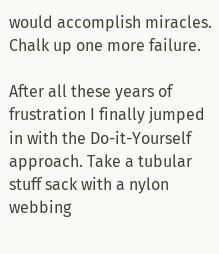would accomplish miracles. Chalk up one more failure.

After all these years of frustration I finally jumped in with the Do-it-Yourself approach. Take a tubular stuff sack with a nylon webbing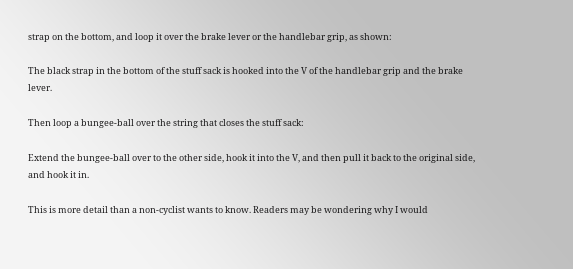strap on the bottom, and loop it over the brake lever or the handlebar grip, as shown:

The black strap in the bottom of the stuff sack is hooked into the V of the handlebar grip and the brake lever.

Then loop a bungee-ball over the string that closes the stuff sack:

Extend the bungee-ball over to the other side, hook it into the V, and then pull it back to the original side, and hook it in.

This is more detail than a non-cyclist wants to know. Readers may be wondering why I would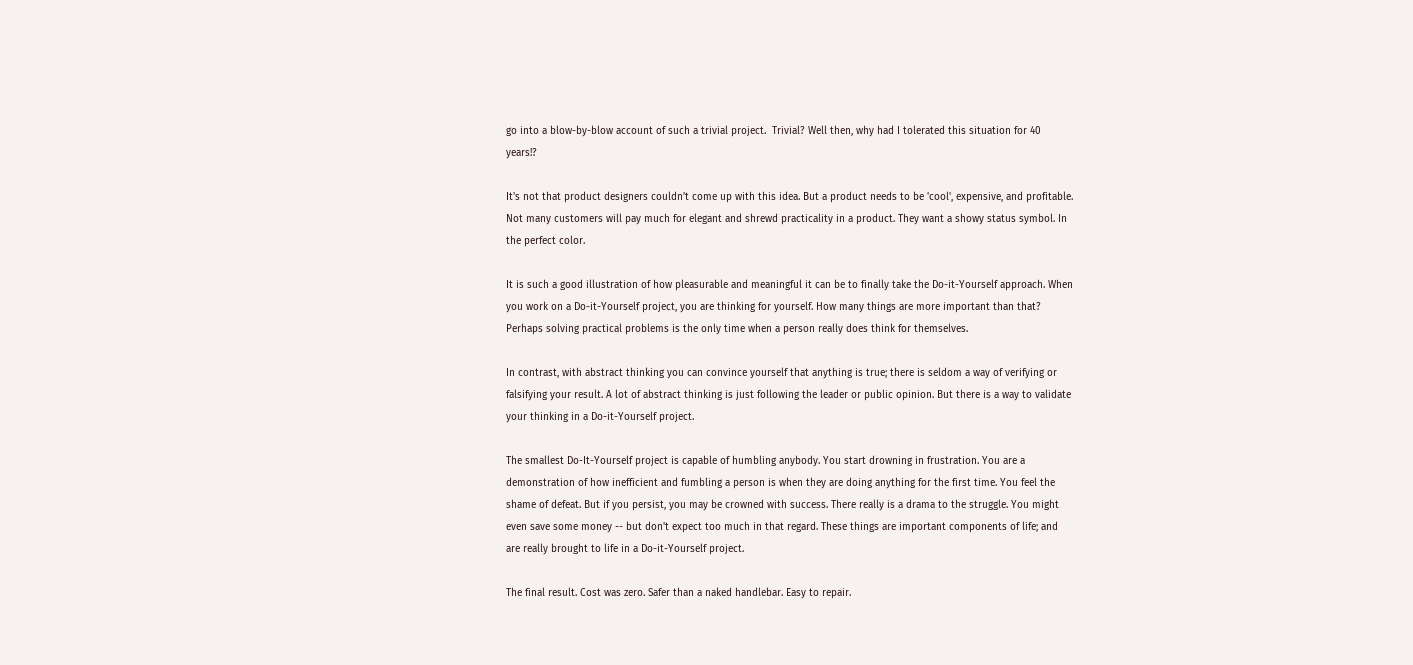go into a blow-by-blow account of such a trivial project.  Trivial? Well then, why had I tolerated this situation for 40 years!?

It's not that product designers couldn't come up with this idea. But a product needs to be 'cool', expensive, and profitable. Not many customers will pay much for elegant and shrewd practicality in a product. They want a showy status symbol. In the perfect color.

It is such a good illustration of how pleasurable and meaningful it can be to finally take the Do-it-Yourself approach. When you work on a Do-it-Yourself project, you are thinking for yourself. How many things are more important than that? Perhaps solving practical problems is the only time when a person really does think for themselves.

In contrast, with abstract thinking you can convince yourself that anything is true; there is seldom a way of verifying or falsifying your result. A lot of abstract thinking is just following the leader or public opinion. But there is a way to validate your thinking in a Do-it-Yourself project.

The smallest Do-It-Yourself project is capable of humbling anybody. You start drowning in frustration. You are a demonstration of how inefficient and fumbling a person is when they are doing anything for the first time. You feel the shame of defeat. But if you persist, you may be crowned with success. There really is a drama to the struggle. You might even save some money -- but don't expect too much in that regard. These things are important components of life; and are really brought to life in a Do-it-Yourself project.

The final result. Cost was zero. Safer than a naked handlebar. Easy to repair.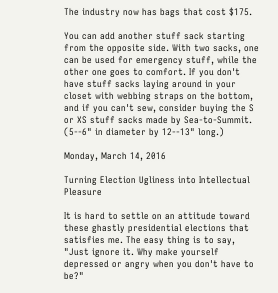The industry now has bags that cost $175.

You can add another stuff sack starting from the opposite side. With two sacks, one can be used for emergency stuff, while the other one goes to comfort. If you don't have stuff sacks laying around in your closet with webbing straps on the bottom, and if you can't sew, consider buying the S or XS stuff sacks made by Sea-to-Summit. (5--6" in diameter by 12--13" long.)

Monday, March 14, 2016

Turning Election Ugliness into Intellectual Pleasure

It is hard to settle on an attitude toward these ghastly presidential elections that satisfies me. The easy thing is to say, "Just ignore it. Why make yourself depressed or angry when you don't have to be?"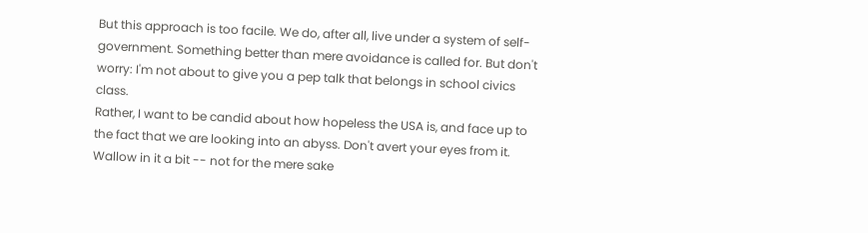But this approach is too facile. We do, after all, live under a system of self-government. Something better than mere avoidance is called for. But don't worry: I'm not about to give you a pep talk that belongs in school civics class.
Rather, I want to be candid about how hopeless the USA is, and face up to the fact that we are looking into an abyss. Don't avert your eyes from it. Wallow in it a bit -- not for the mere sake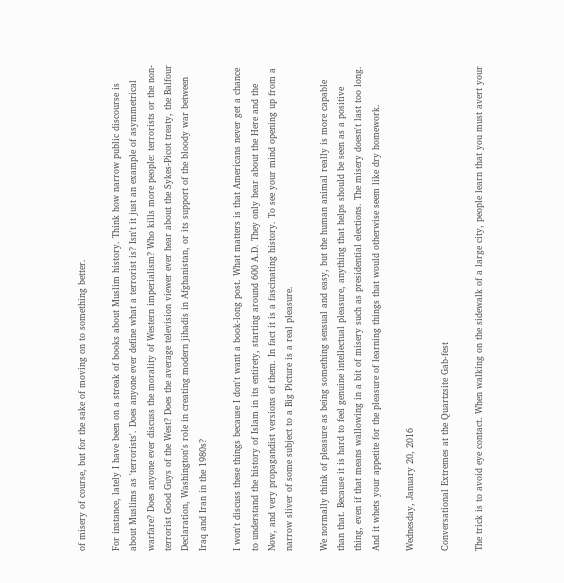of misery of course, but for the sake of moving on to something better.

For instance, lately I have been on a streak of books about Muslim history. Think how narrow public discourse is about Muslims as 'terrorists'. Does anyone ever define what a terrorist is? Isn't it just an example of asymmetrical warfare? Does anyone ever discuss the morality of Western imperialism? Who kills more people: terrorists or the non-terrorist Good Guys of the West? Does the average television viewer ever hear about the Sykes-Picot treaty, the Balfour Declaration, Washington's role in creating modern jihadis in Afghanistan, or its support of the bloody war between Iraq and Iran in the 1980s?

I won't discuss these things because I don't want a book-long post. What matters is that Americans never get a chance to understand the history of Islam in its entirety, starting around 600 A.D. They only hear about the Here and the Now, and very propagandist versions of them. In fact it is a fascinating history. To see your mind opening up from a narrow sliver of some subject to a Big Picture is a real pleasure.

We normally think of pleasure as being something sensual and easy, but the human animal really is more capable than that. Because it is hard to feel genuine intellectual pleasure, anything that helps should be seen as a positive thing, even if that means wallowing in a bit of misery such as presidential elections. The misery doesn't last too long. And it whets your appetite for the pleasure of learning things that would otherwise seem like dry homework.

Wednesday, January 20, 2016

Conversational Extremes at the Quartzsite Gab-fest

The trick is to avoid eye contact. When walking on the sidewalk of a large city, people learn that you must avert your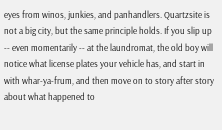eyes from winos, junkies, and panhandlers. Quartzsite is not a big city, but the same principle holds. If you slip up -- even momentarily -- at the laundromat, the old boy will notice what license plates your vehicle has, and start in with whar-ya-frum, and then move on to story after story about what happened to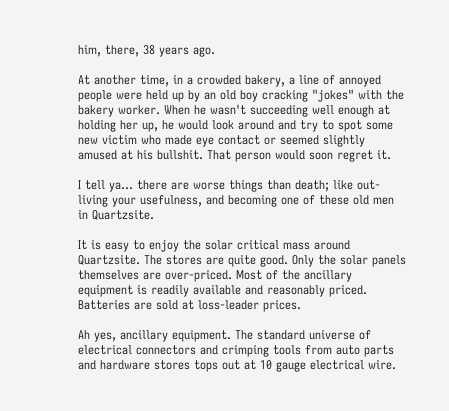him, there, 38 years ago.

At another time, in a crowded bakery, a line of annoyed people were held up by an old boy cracking "jokes" with the bakery worker. When he wasn't succeeding well enough at holding her up, he would look around and try to spot some new victim who made eye contact or seemed slightly amused at his bullshit. That person would soon regret it.

I tell ya... there are worse things than death; like out-living your usefulness, and becoming one of these old men in Quartzsite.

It is easy to enjoy the solar critical mass around Quartzsite. The stores are quite good. Only the solar panels themselves are over-priced. Most of the ancillary equipment is readily available and reasonably priced. Batteries are sold at loss-leader prices.

Ah yes, ancillary equipment. The standard universe of electrical connectors and crimping tools from auto parts and hardware stores tops out at 10 gauge electrical wire.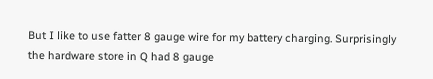But I like to use fatter 8 gauge wire for my battery charging. Surprisingly the hardware store in Q had 8 gauge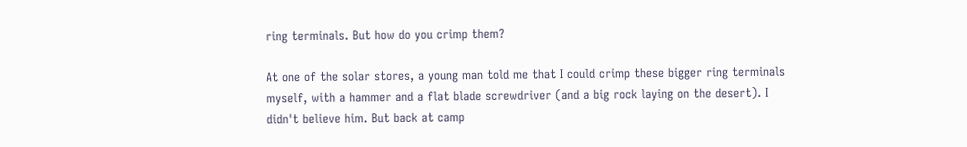ring terminals. But how do you crimp them?

At one of the solar stores, a young man told me that I could crimp these bigger ring terminals myself, with a hammer and a flat blade screwdriver (and a big rock laying on the desert). I didn't believe him. But back at camp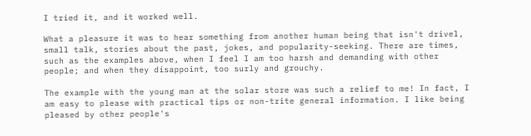I tried it, and it worked well.

What a pleasure it was to hear something from another human being that isn't drivel, small talk, stories about the past, jokes, and popularity-seeking. There are times, such as the examples above, when I feel I am too harsh and demanding with other people; and when they disappoint, too surly and grouchy.

The example with the young man at the solar store was such a relief to me! In fact, I am easy to please with practical tips or non-trite general information. I like being pleased by other people's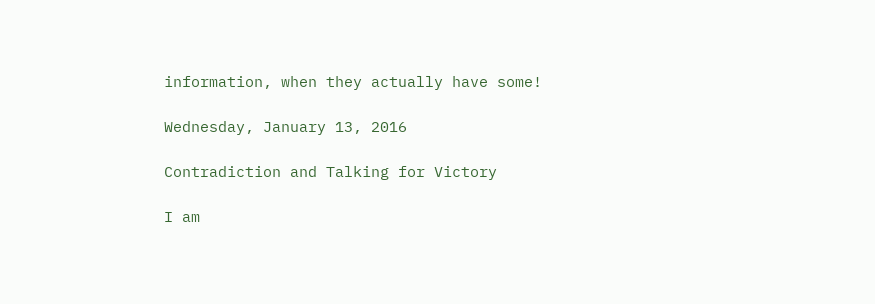information, when they actually have some!

Wednesday, January 13, 2016

Contradiction and Talking for Victory

I am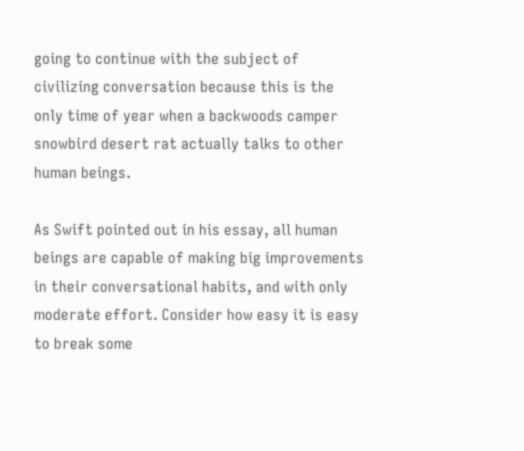going to continue with the subject of civilizing conversation because this is the only time of year when a backwoods camper snowbird desert rat actually talks to other human beings.

As Swift pointed out in his essay, all human beings are capable of making big improvements in their conversational habits, and with only moderate effort. Consider how easy it is easy to break some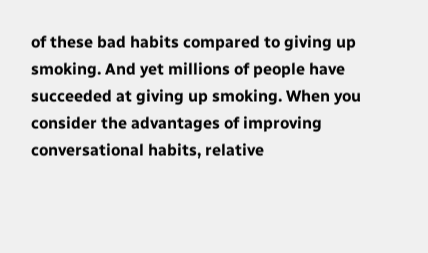of these bad habits compared to giving up smoking. And yet millions of people have succeeded at giving up smoking. When you consider the advantages of improving conversational habits, relative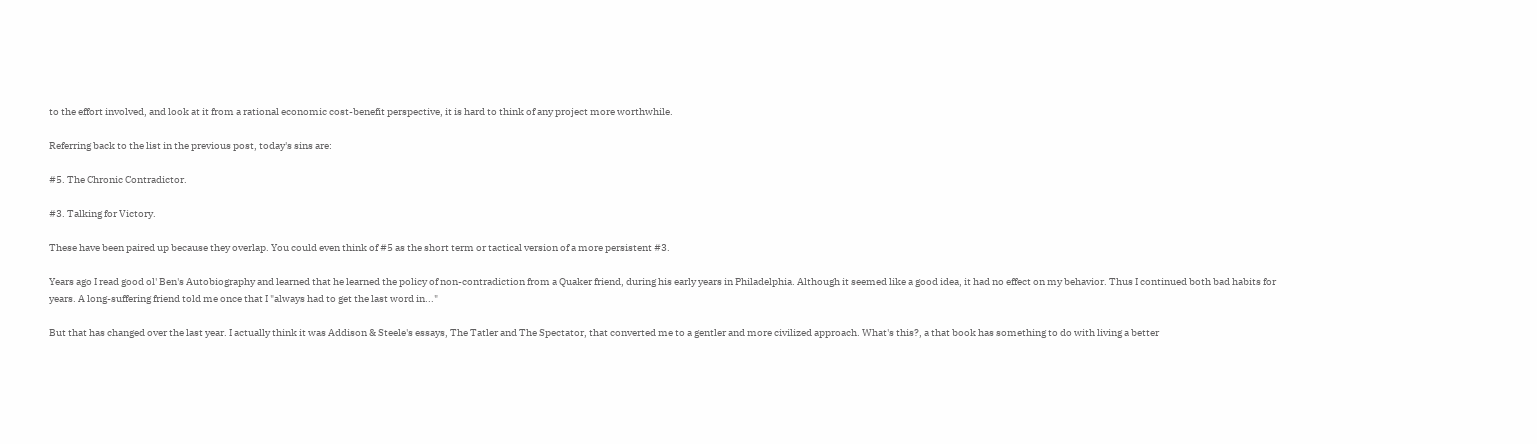to the effort involved, and look at it from a rational economic cost-benefit perspective, it is hard to think of any project more worthwhile.

Referring back to the list in the previous post, today's sins are:

#5. The Chronic Contradictor.

#3. Talking for Victory.

These have been paired up because they overlap. You could even think of #5 as the short term or tactical version of a more persistent #3.

Years ago I read good ol' Ben's Autobiography and learned that he learned the policy of non-contradiction from a Quaker friend, during his early years in Philadelphia. Although it seemed like a good idea, it had no effect on my behavior. Thus I continued both bad habits for years. A long-suffering friend told me once that I "always had to get the last word in..."

But that has changed over the last year. I actually think it was Addison & Steele's essays, The Tatler and The Spectator, that converted me to a gentler and more civilized approach. What's this?, a that book has something to do with living a better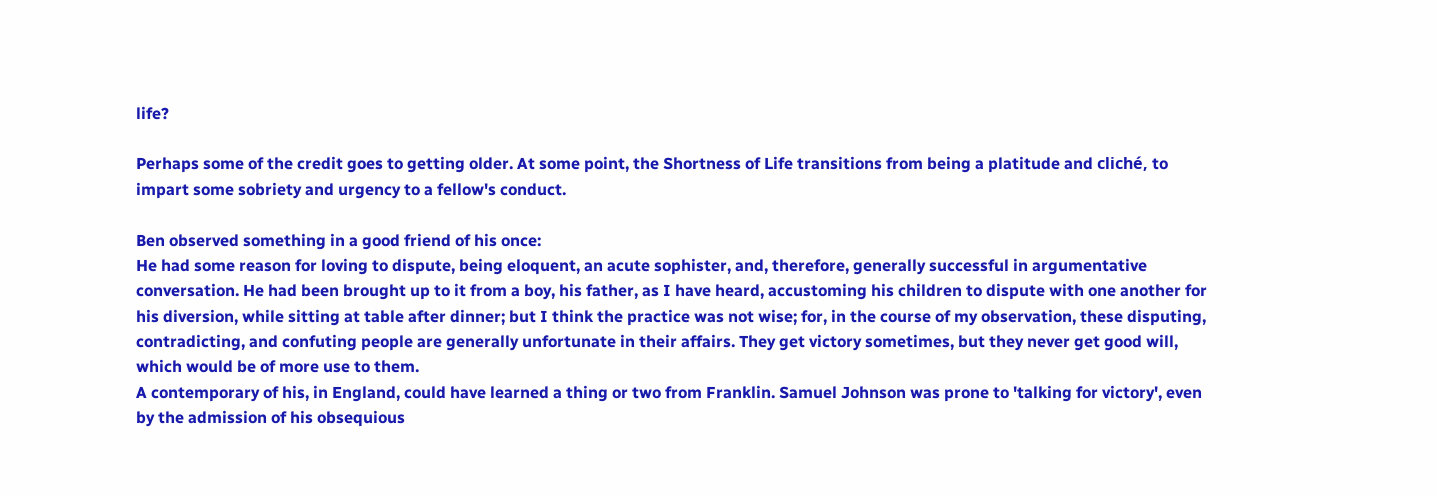life?

Perhaps some of the credit goes to getting older. At some point, the Shortness of Life transitions from being a platitude and cliché, to impart some sobriety and urgency to a fellow's conduct.

Ben observed something in a good friend of his once:
He had some reason for loving to dispute, being eloquent, an acute sophister, and, therefore, generally successful in argumentative conversation. He had been brought up to it from a boy, his father, as I have heard, accustoming his children to dispute with one another for his diversion, while sitting at table after dinner; but I think the practice was not wise; for, in the course of my observation, these disputing, contradicting, and confuting people are generally unfortunate in their affairs. They get victory sometimes, but they never get good will, which would be of more use to them.
A contemporary of his, in England, could have learned a thing or two from Franklin. Samuel Johnson was prone to 'talking for victory', even by the admission of his obsequious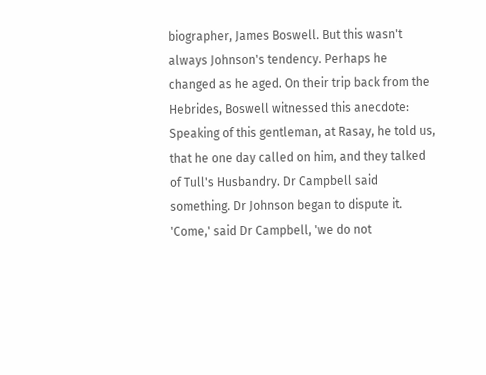biographer, James Boswell. But this wasn't always Johnson's tendency. Perhaps he changed as he aged. On their trip back from the Hebrides, Boswell witnessed this anecdote:
Speaking of this gentleman, at Rasay, he told us, that he one day called on him, and they talked of Tull's Husbandry. Dr Campbell said something. Dr Johnson began to dispute it. 'Come,' said Dr Campbell, 'we do not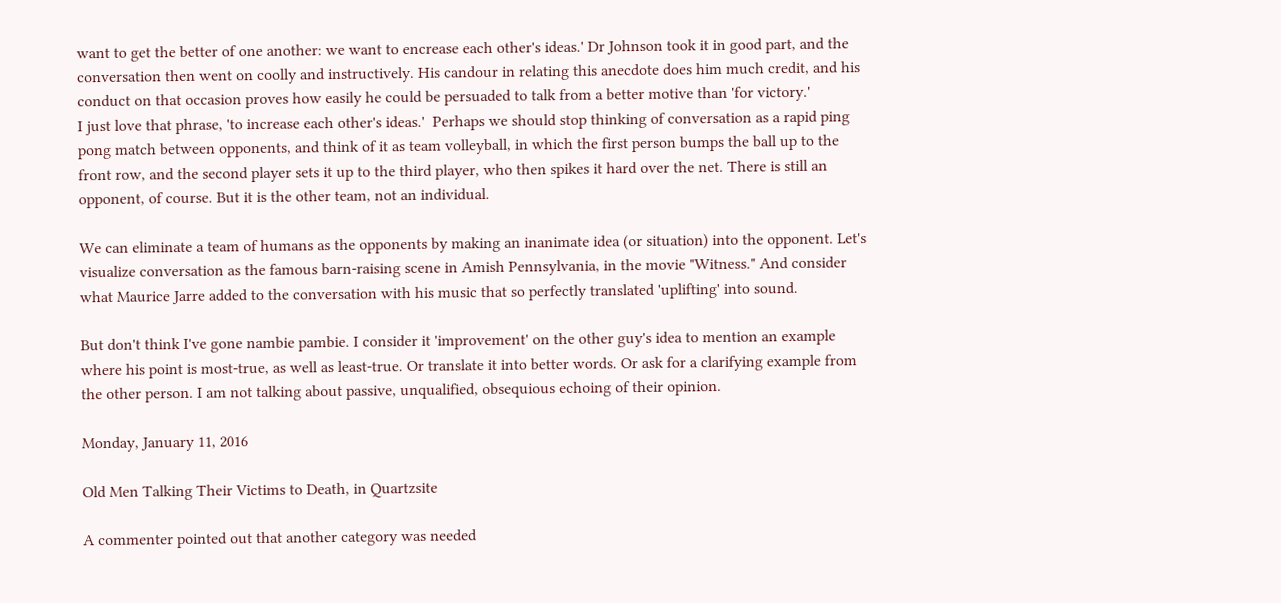want to get the better of one another: we want to encrease each other's ideas.' Dr Johnson took it in good part, and the conversation then went on coolly and instructively. His candour in relating this anecdote does him much credit, and his conduct on that occasion proves how easily he could be persuaded to talk from a better motive than 'for victory.'
I just love that phrase, 'to increase each other's ideas.'  Perhaps we should stop thinking of conversation as a rapid ping pong match between opponents, and think of it as team volleyball, in which the first person bumps the ball up to the front row, and the second player sets it up to the third player, who then spikes it hard over the net. There is still an opponent, of course. But it is the other team, not an individual.

We can eliminate a team of humans as the opponents by making an inanimate idea (or situation) into the opponent. Let's visualize conversation as the famous barn-raising scene in Amish Pennsylvania, in the movie "Witness." And consider what Maurice Jarre added to the conversation with his music that so perfectly translated 'uplifting' into sound.

But don't think I've gone nambie pambie. I consider it 'improvement' on the other guy's idea to mention an example where his point is most-true, as well as least-true. Or translate it into better words. Or ask for a clarifying example from the other person. I am not talking about passive, unqualified, obsequious echoing of their opinion.

Monday, January 11, 2016

Old Men Talking Their Victims to Death, in Quartzsite

A commenter pointed out that another category was needed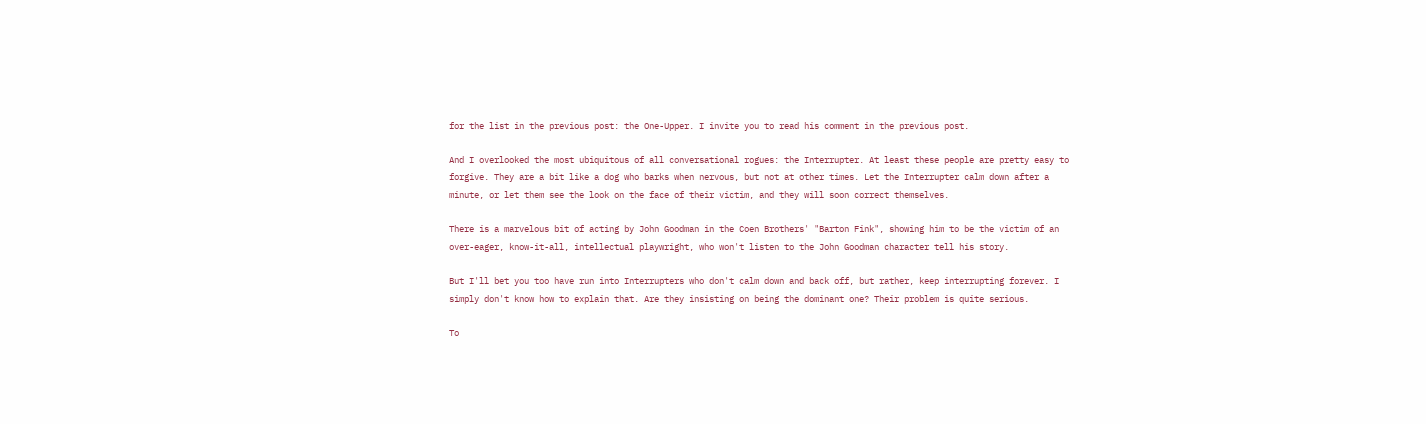for the list in the previous post: the One-Upper. I invite you to read his comment in the previous post.

And I overlooked the most ubiquitous of all conversational rogues: the Interrupter. At least these people are pretty easy to forgive. They are a bit like a dog who barks when nervous, but not at other times. Let the Interrupter calm down after a minute, or let them see the look on the face of their victim, and they will soon correct themselves.

There is a marvelous bit of acting by John Goodman in the Coen Brothers' "Barton Fink", showing him to be the victim of an over-eager, know-it-all, intellectual playwright, who won't listen to the John Goodman character tell his story.

But I'll bet you too have run into Interrupters who don't calm down and back off, but rather, keep interrupting forever. I simply don't know how to explain that. Are they insisting on being the dominant one? Their problem is quite serious.

To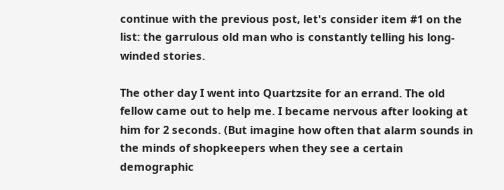continue with the previous post, let's consider item #1 on the list: the garrulous old man who is constantly telling his long-winded stories.

The other day I went into Quartzsite for an errand. The old fellow came out to help me. I became nervous after looking at him for 2 seconds. (But imagine how often that alarm sounds in the minds of shopkeepers when they see a certain demographic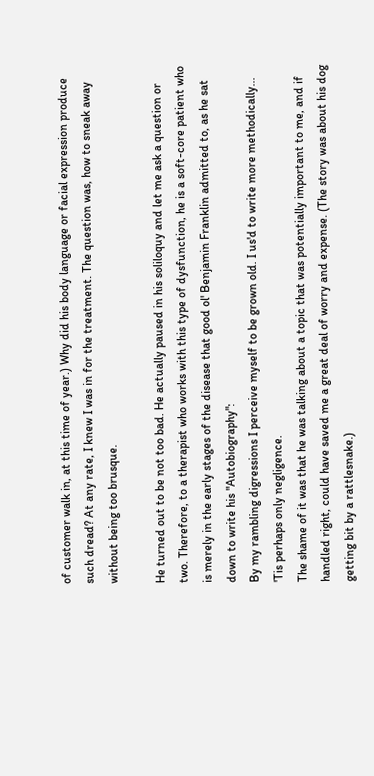of customer walk in, at this time of year.) Why did his body language or facial expression produce such dread? At any rate, I knew I was in for the treatment. The question was, how to sneak away without being too brusque.

He turned out to be not too bad. He actually paused in his soliloquy and let me ask a question or two. Therefore, to a therapist who works with this type of dysfunction, he is a soft-core patient who is merely in the early stages of the disease that good ol' Benjamin Franklin admitted to, as he sat down to write his "Autobiography":
By my rambling digressions I perceive myself to be grown old. I us'd to write more methodically... 'Tis perhaps only negligence.
The shame of it was that he was talking about a topic that was potentially important to me, and if handled right, could have saved me a great deal of worry and expense. (The story was about his dog getting bit by a rattlesnake.)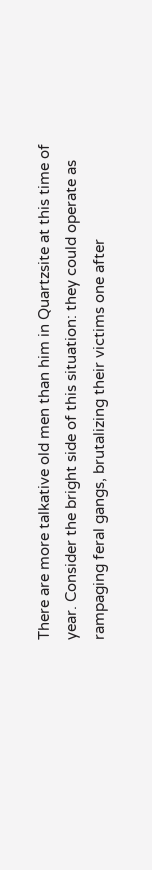There are more talkative old men than him in Quartzsite at this time of year. Consider the bright side of this situation: they could operate as rampaging feral gangs, brutalizing their victims one after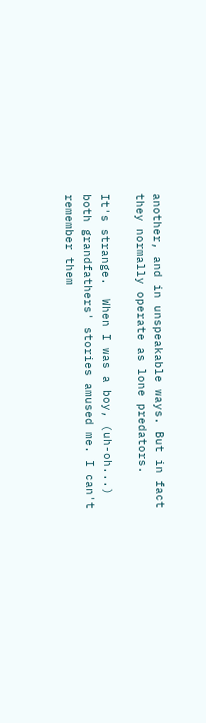another, and in unspeakable ways. But in fact they normally operate as lone predators.

It's strange.  When I was a boy, (uh-oh...) both grandfathers' stories amused me. I can't remember them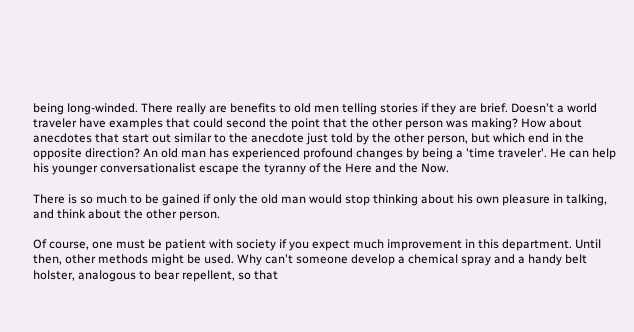being long-winded. There really are benefits to old men telling stories if they are brief. Doesn't a world traveler have examples that could second the point that the other person was making? How about anecdotes that start out similar to the anecdote just told by the other person, but which end in the opposite direction? An old man has experienced profound changes by being a 'time traveler'. He can help his younger conversationalist escape the tyranny of the Here and the Now.

There is so much to be gained if only the old man would stop thinking about his own pleasure in talking, and think about the other person.

Of course, one must be patient with society if you expect much improvement in this department. Until then, other methods might be used. Why can't someone develop a chemical spray and a handy belt holster, analogous to bear repellent, so that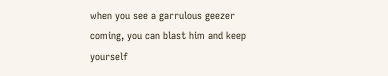when you see a garrulous geezer coming, you can blast him and keep yourself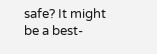safe? It might be a best-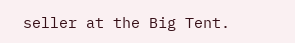seller at the Big Tent.